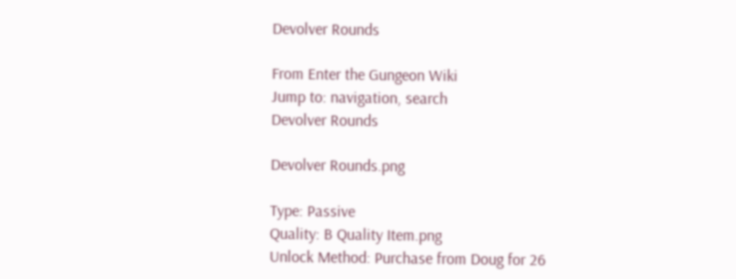Devolver Rounds

From Enter the Gungeon Wiki
Jump to: navigation, search
Devolver Rounds

Devolver Rounds.png

Type: Passive
Quality: B Quality Item.png
Unlock Method: Purchase from Doug for 26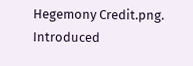Hegemony Credit.png.
Introduced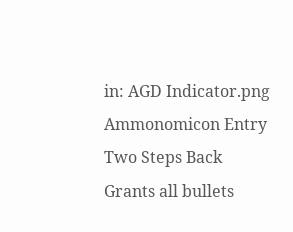in: AGD Indicator.png
Ammonomicon Entry
Two Steps Back
Grants all bullets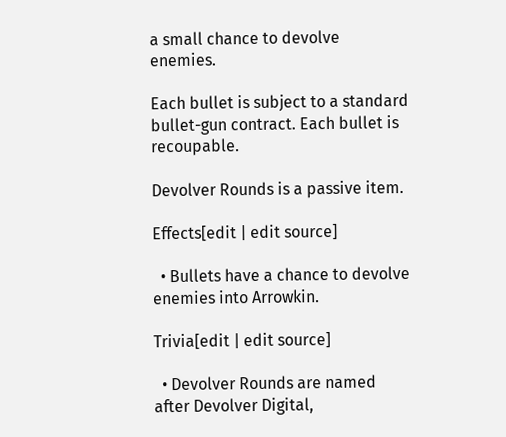a small chance to devolve enemies.

Each bullet is subject to a standard bullet-gun contract. Each bullet is recoupable.

Devolver Rounds is a passive item.

Effects[edit | edit source]

  • Bullets have a chance to devolve enemies into Arrowkin.

Trivia[edit | edit source]

  • Devolver Rounds are named after Devolver Digital,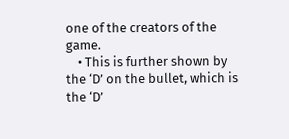one of the creators of the game.
    • This is further shown by the ‘D’ on the bullet, which is the ‘D’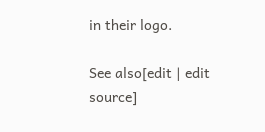in their logo.

See also[edit | edit source]